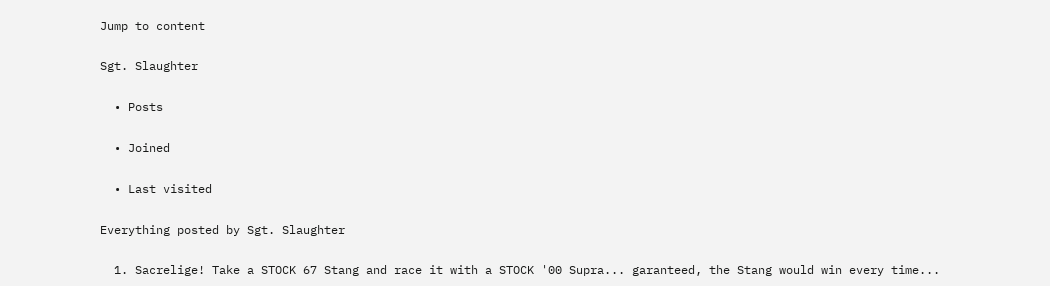Jump to content

Sgt. Slaughter

  • Posts

  • Joined

  • Last visited

Everything posted by Sgt. Slaughter

  1. Sacrelige! Take a STOCK 67 Stang and race it with a STOCK '00 Supra... garanteed, the Stang would win every time...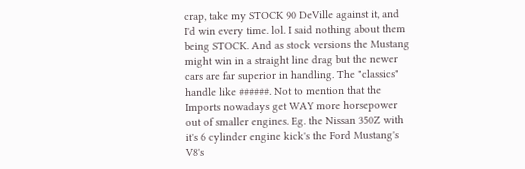crap, take my STOCK 90 DeVille against it, and I'd win every time. lol. I said nothing about them being STOCK. And as stock versions the Mustang might win in a straight line drag but the newer cars are far superior in handling. The "classics" handle like ######. Not to mention that the Imports nowadays get WAY more horsepower out of smaller engines. Eg. the Nissan 350Z with it's 6 cylinder engine kick's the Ford Mustang's V8's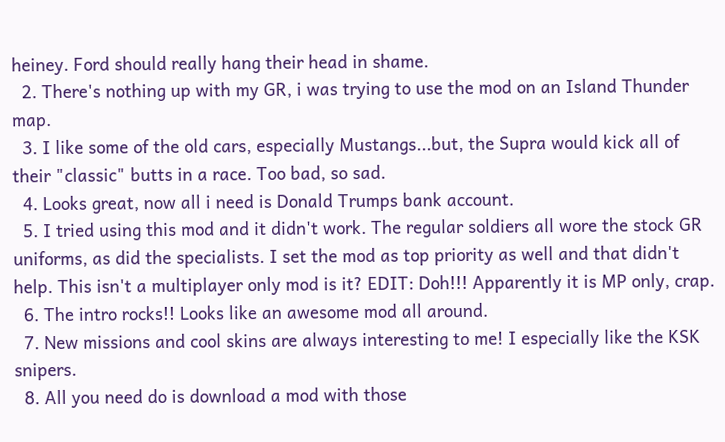heiney. Ford should really hang their head in shame.
  2. There's nothing up with my GR, i was trying to use the mod on an Island Thunder map.
  3. I like some of the old cars, especially Mustangs...but, the Supra would kick all of their "classic" butts in a race. Too bad, so sad.
  4. Looks great, now all i need is Donald Trumps bank account.
  5. I tried using this mod and it didn't work. The regular soldiers all wore the stock GR uniforms, as did the specialists. I set the mod as top priority as well and that didn't help. This isn't a multiplayer only mod is it? EDIT: Doh!!! Apparently it is MP only, crap.
  6. The intro rocks!! Looks like an awesome mod all around.
  7. New missions and cool skins are always interesting to me! I especially like the KSK snipers.
  8. All you need do is download a mod with those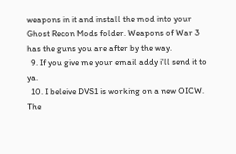weapons in it and install the mod into your Ghost Recon Mods folder. Weapons of War 3 has the guns you are after by the way.
  9. If you give me your email addy i'll send it to ya.
  10. I beleive DVS1 is working on a new OICW. The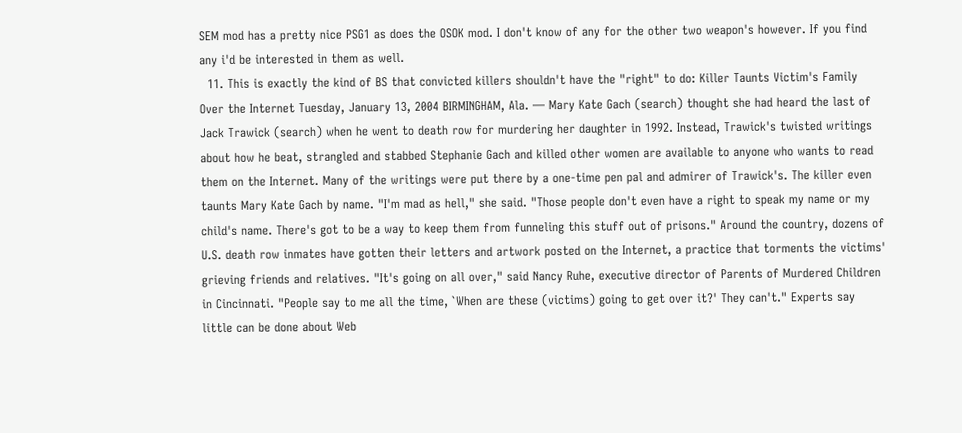SEM mod has a pretty nice PSG1 as does the OSOK mod. I don't know of any for the other two weapon's however. If you find any i'd be interested in them as well.
  11. This is exactly the kind of BS that convicted killers shouldn't have the "right" to do: Killer Taunts Victim's Family Over the Internet Tuesday, January 13, 2004 BIRMINGHAM, Ala. — Mary Kate Gach (search) thought she had heard the last of Jack Trawick (search) when he went to death row for murdering her daughter in 1992. Instead, Trawick's twisted writings about how he beat, strangled and stabbed Stephanie Gach and killed other women are available to anyone who wants to read them on the Internet. Many of the writings were put there by a one-time pen pal and admirer of Trawick's. The killer even taunts Mary Kate Gach by name. "I'm mad as hell," she said. "Those people don't even have a right to speak my name or my child's name. There's got to be a way to keep them from funneling this stuff out of prisons." Around the country, dozens of U.S. death row inmates have gotten their letters and artwork posted on the Internet, a practice that torments the victims' grieving friends and relatives. "It's going on all over," said Nancy Ruhe, executive director of Parents of Murdered Children in Cincinnati. "People say to me all the time, `When are these (victims) going to get over it?' They can't." Experts say little can be done about Web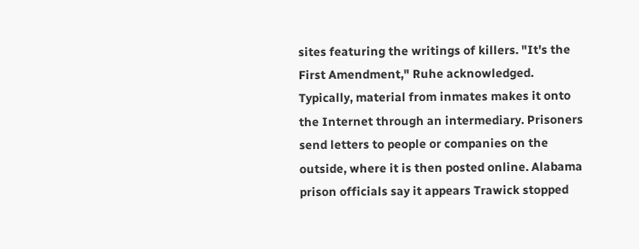sites featuring the writings of killers. "It's the First Amendment," Ruhe acknowledged. Typically, material from inmates makes it onto the Internet through an intermediary. Prisoners send letters to people or companies on the outside, where it is then posted online. Alabama prison officials say it appears Trawick stopped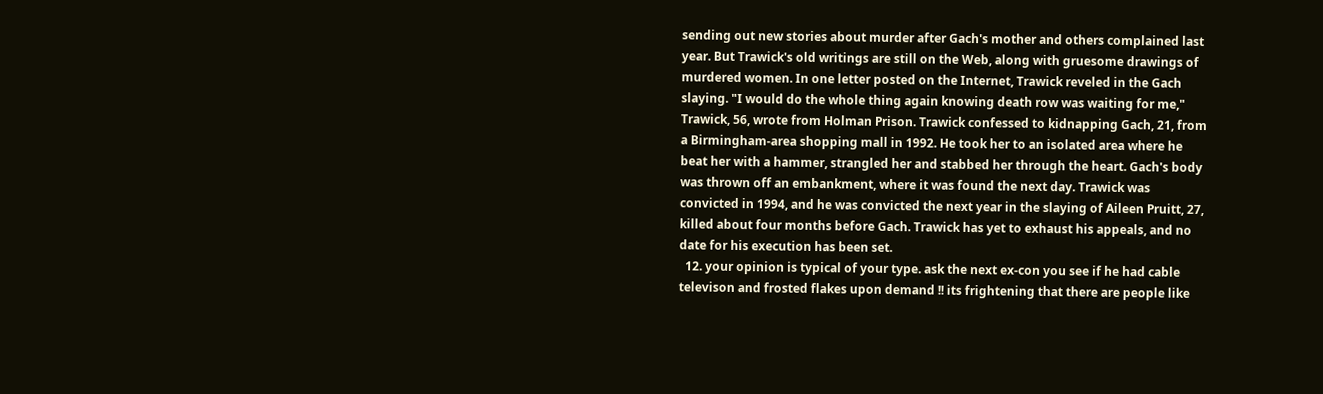sending out new stories about murder after Gach's mother and others complained last year. But Trawick's old writings are still on the Web, along with gruesome drawings of murdered women. In one letter posted on the Internet, Trawick reveled in the Gach slaying. "I would do the whole thing again knowing death row was waiting for me," Trawick, 56, wrote from Holman Prison. Trawick confessed to kidnapping Gach, 21, from a Birmingham-area shopping mall in 1992. He took her to an isolated area where he beat her with a hammer, strangled her and stabbed her through the heart. Gach's body was thrown off an embankment, where it was found the next day. Trawick was convicted in 1994, and he was convicted the next year in the slaying of Aileen Pruitt, 27, killed about four months before Gach. Trawick has yet to exhaust his appeals, and no date for his execution has been set.
  12. your opinion is typical of your type. ask the next ex-con you see if he had cable televison and frosted flakes upon demand !! its frightening that there are people like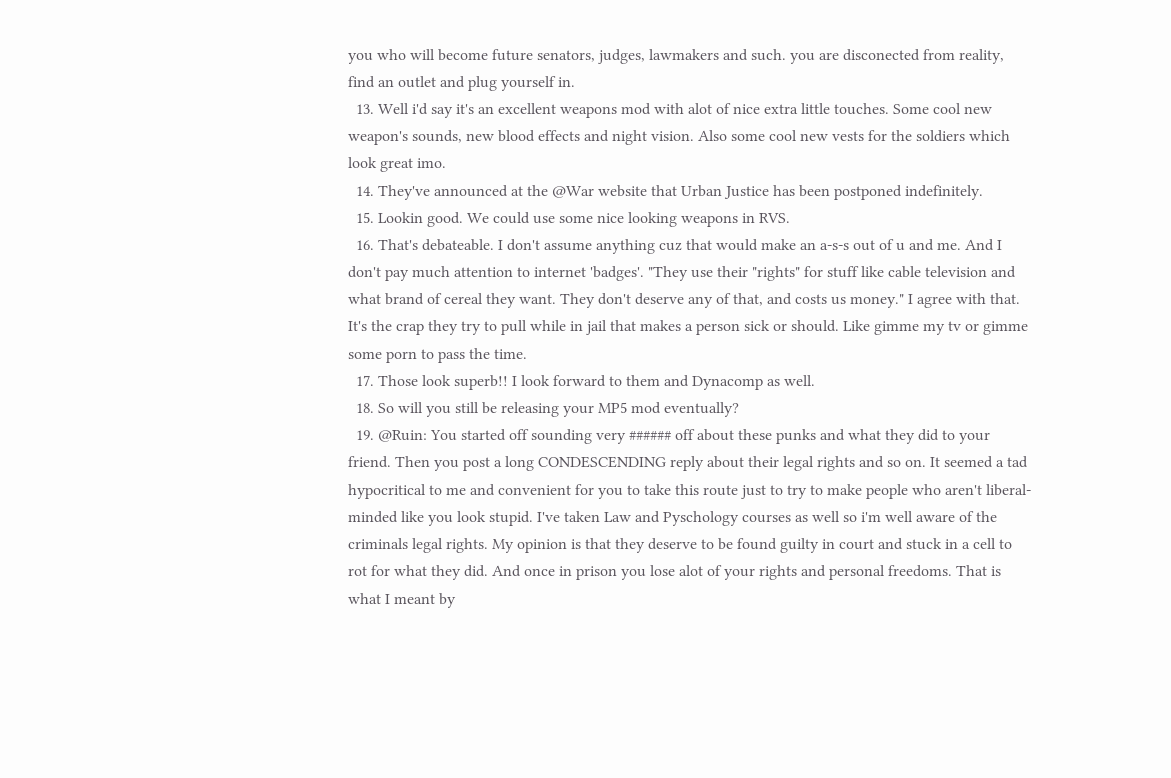you who will become future senators, judges, lawmakers and such. you are disconected from reality, find an outlet and plug yourself in.
  13. Well i'd say it's an excellent weapons mod with alot of nice extra little touches. Some cool new weapon's sounds, new blood effects and night vision. Also some cool new vests for the soldiers which look great imo.
  14. They've announced at the @War website that Urban Justice has been postponed indefinitely.
  15. Lookin good. We could use some nice looking weapons in RVS.
  16. That's debateable. I don't assume anything cuz that would make an a-s-s out of u and me. And I don't pay much attention to internet 'badges'. "They use their "rights" for stuff like cable television and what brand of cereal they want. They don't deserve any of that, and costs us money." I agree with that. It's the crap they try to pull while in jail that makes a person sick or should. Like gimme my tv or gimme some porn to pass the time.
  17. Those look superb!! I look forward to them and Dynacomp as well.
  18. So will you still be releasing your MP5 mod eventually?
  19. @Ruin: You started off sounding very ###### off about these punks and what they did to your friend. Then you post a long CONDESCENDING reply about their legal rights and so on. It seemed a tad hypocritical to me and convenient for you to take this route just to try to make people who aren't liberal-minded like you look stupid. I've taken Law and Pyschology courses as well so i'm well aware of the criminals legal rights. My opinion is that they deserve to be found guilty in court and stuck in a cell to rot for what they did. And once in prison you lose alot of your rights and personal freedoms. That is what I meant by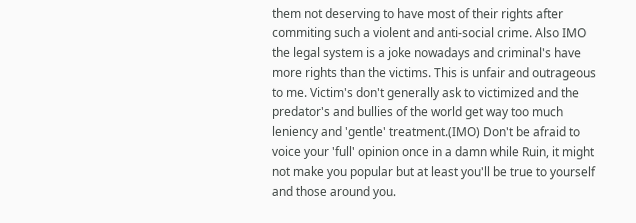them not deserving to have most of their rights after commiting such a violent and anti-social crime. Also IMO the legal system is a joke nowadays and criminal's have more rights than the victims. This is unfair and outrageous to me. Victim's don't generally ask to victimized and the predator's and bullies of the world get way too much leniency and 'gentle' treatment.(IMO) Don't be afraid to voice your 'full' opinion once in a damn while Ruin, it might not make you popular but at least you'll be true to yourself and those around you.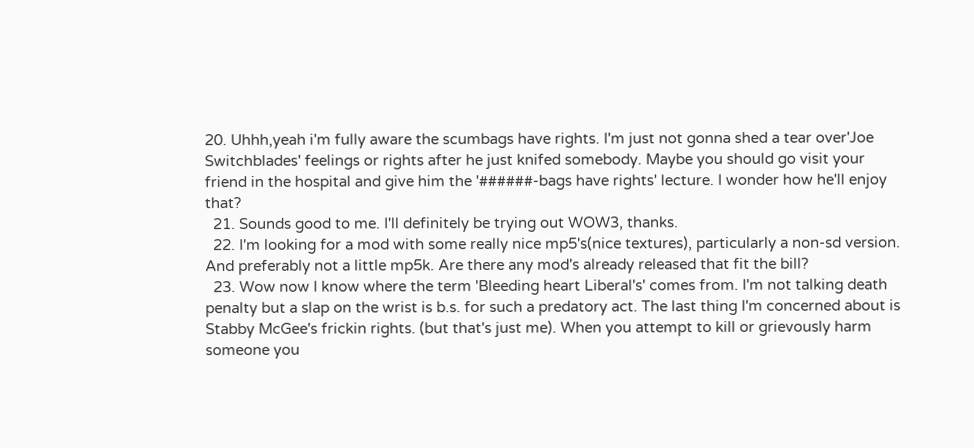20. Uhhh,yeah i'm fully aware the scumbags have rights. I'm just not gonna shed a tear over'Joe Switchblades' feelings or rights after he just knifed somebody. Maybe you should go visit your friend in the hospital and give him the '######-bags have rights' lecture. I wonder how he'll enjoy that?
  21. Sounds good to me. I'll definitely be trying out WOW3, thanks.
  22. I'm looking for a mod with some really nice mp5's(nice textures), particularly a non-sd version. And preferably not a little mp5k. Are there any mod's already released that fit the bill?
  23. Wow now I know where the term 'Bleeding heart Liberal's' comes from. I'm not talking death penalty but a slap on the wrist is b.s. for such a predatory act. The last thing I'm concerned about is Stabby McGee's frickin rights. (but that's just me). When you attempt to kill or grievously harm someone you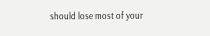should lose most of your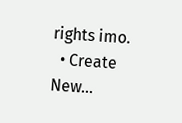rights imo.
  • Create New...